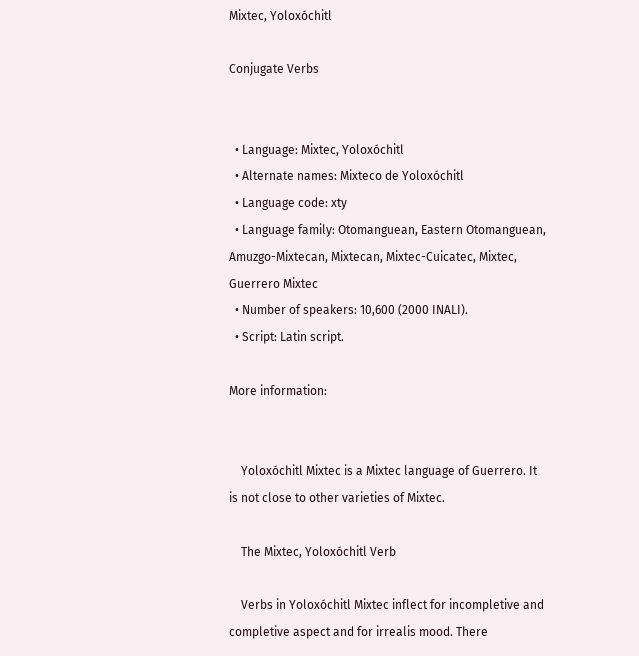Mixtec, Yoloxóchitl

Conjugate Verbs


  • Language: Mixtec, Yoloxóchitl
  • Alternate names: Mixteco de Yoloxóchitl
  • Language code: xty
  • Language family: Otomanguean, Eastern Otomanguean, Amuzgo-Mixtecan, Mixtecan, Mixtec-Cuicatec, Mixtec, Guerrero Mixtec
  • Number of speakers: 10,600 (2000 INALI).
  • Script: Latin script.

More information:


    Yoloxóchitl Mixtec is a Mixtec language of Guerrero. It is not close to other varieties of Mixtec.

    The Mixtec, Yoloxóchitl Verb

    Verbs in Yoloxóchitl Mixtec inflect for incompletive and completive aspect and for irrealis mood. There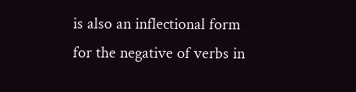is also an inflectional form for the negative of verbs in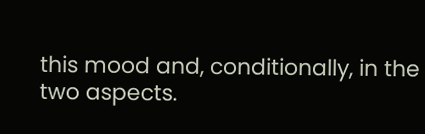this mood and, conditionally, in the two aspects.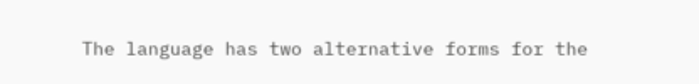The language has two alternative forms for the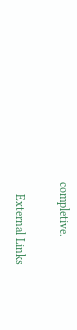completive.

    External Links